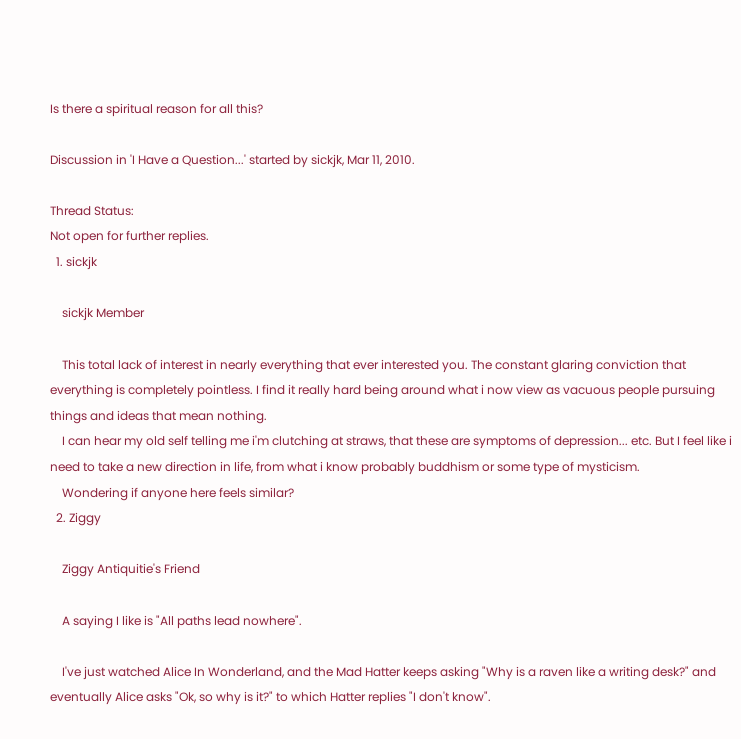Is there a spiritual reason for all this?

Discussion in 'I Have a Question...' started by sickjk, Mar 11, 2010.

Thread Status:
Not open for further replies.
  1. sickjk

    sickjk Member

    This total lack of interest in nearly everything that ever interested you. The constant glaring conviction that everything is completely pointless. I find it really hard being around what i now view as vacuous people pursuing things and ideas that mean nothing.
    I can hear my old self telling me i'm clutching at straws, that these are symptoms of depression... etc. But I feel like i need to take a new direction in life, from what i know probably buddhism or some type of mysticism.
    Wondering if anyone here feels similar?
  2. Ziggy

    Ziggy Antiquitie's Friend

    A saying I like is "All paths lead nowhere".

    I've just watched Alice In Wonderland, and the Mad Hatter keeps asking "Why is a raven like a writing desk?" and eventually Alice asks "Ok, so why is it?" to which Hatter replies "I don't know".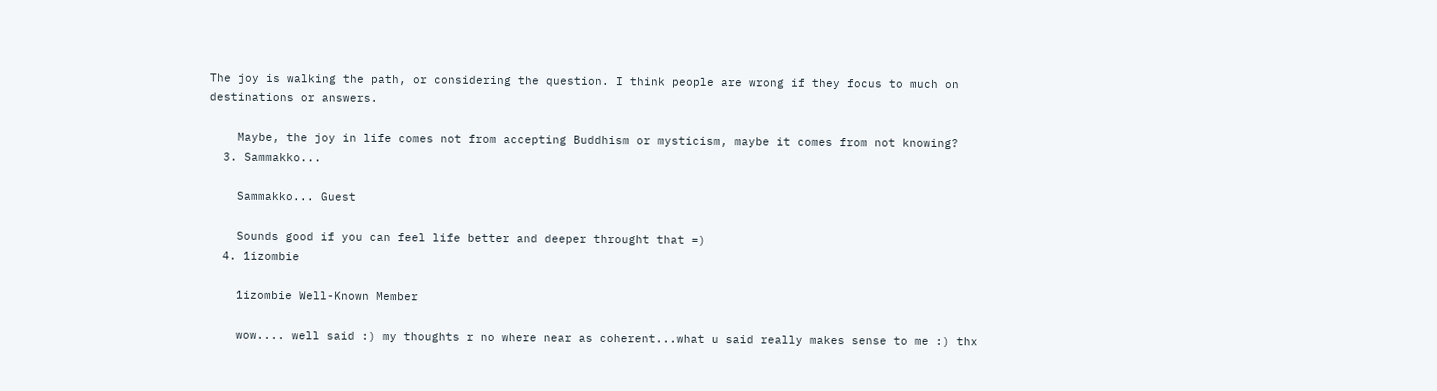The joy is walking the path, or considering the question. I think people are wrong if they focus to much on destinations or answers.

    Maybe, the joy in life comes not from accepting Buddhism or mysticism, maybe it comes from not knowing?
  3. Sammakko...

    Sammakko... Guest

    Sounds good if you can feel life better and deeper throught that =)
  4. 1izombie

    1izombie Well-Known Member

    wow.... well said :) my thoughts r no where near as coherent...what u said really makes sense to me :) thx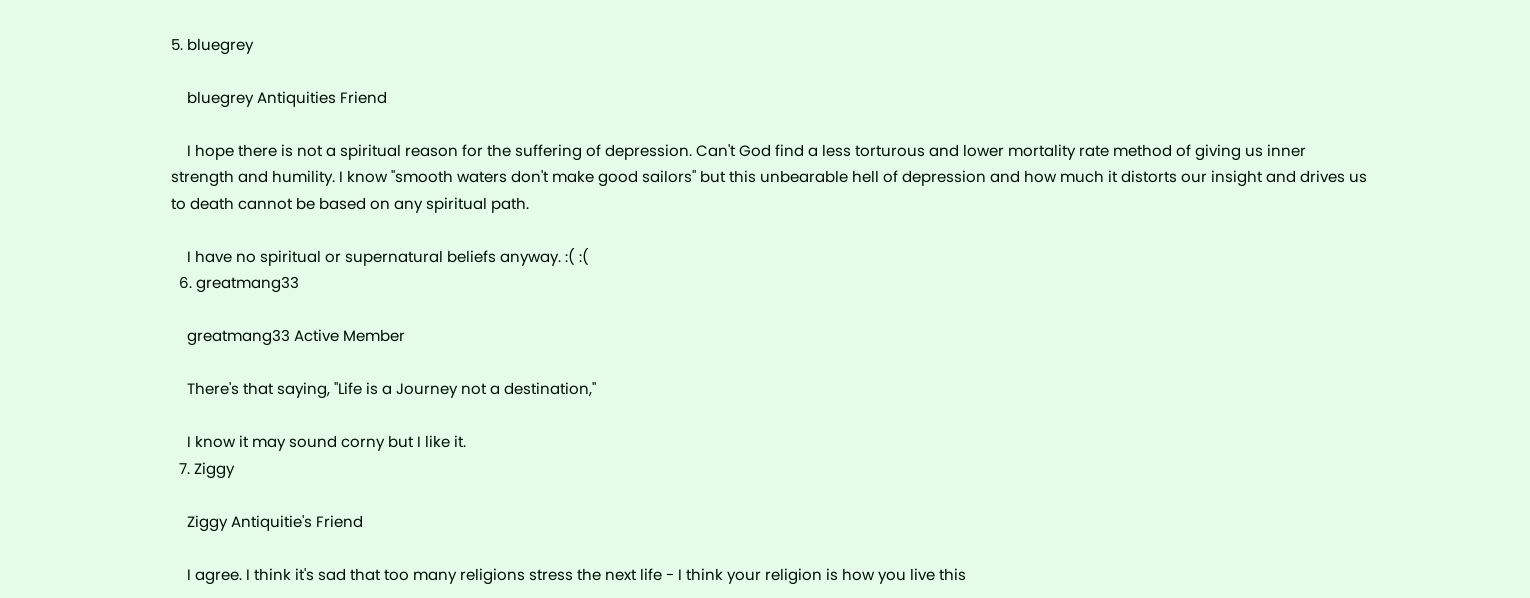5. bluegrey

    bluegrey Antiquities Friend

    I hope there is not a spiritual reason for the suffering of depression. Can't God find a less torturous and lower mortality rate method of giving us inner strength and humility. I know "smooth waters don't make good sailors" but this unbearable hell of depression and how much it distorts our insight and drives us to death cannot be based on any spiritual path.

    I have no spiritual or supernatural beliefs anyway. :( :(
  6. greatmang33

    greatmang33 Active Member

    There's that saying, "Life is a Journey not a destination,"

    I know it may sound corny but I like it.
  7. Ziggy

    Ziggy Antiquitie's Friend

    I agree. I think it's sad that too many religions stress the next life - I think your religion is how you live this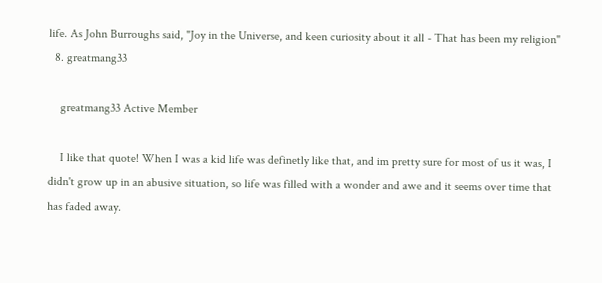life. As John Burroughs said, "Joy in the Universe, and keen curiosity about it all - That has been my religion"
  8. greatmang33

    greatmang33 Active Member

    I like that quote! When I was a kid life was definetly like that, and im pretty sure for most of us it was, I didn't grow up in an abusive situation, so life was filled with a wonder and awe and it seems over time that has faded away.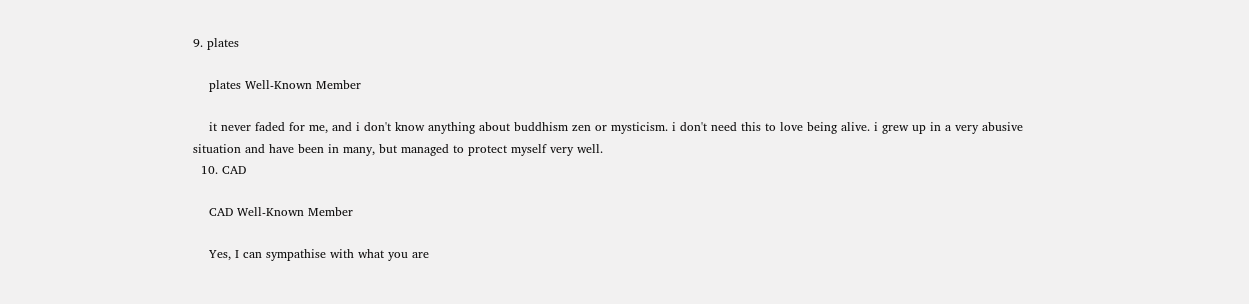9. plates

    plates Well-Known Member

    it never faded for me, and i don't know anything about buddhism zen or mysticism. i don't need this to love being alive. i grew up in a very abusive situation and have been in many, but managed to protect myself very well.
  10. CAD

    CAD Well-Known Member

    Yes, I can sympathise with what you are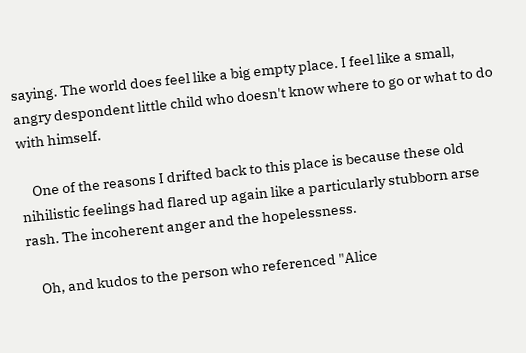saying. The world does feel like a big empty place. I feel like a small, angry despondent little child who doesn't know where to go or what to do with himself.

    One of the reasons I drifted back to this place is because these old nihilistic feelings had flared up again like a particularly stubborn arse rash. The incoherent anger and the hopelessness.

    Oh, and kudos to the person who referenced "Alice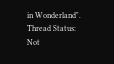in Wonderland".
Thread Status:
Not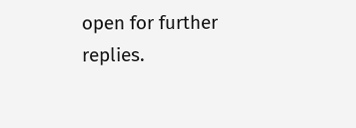open for further replies.